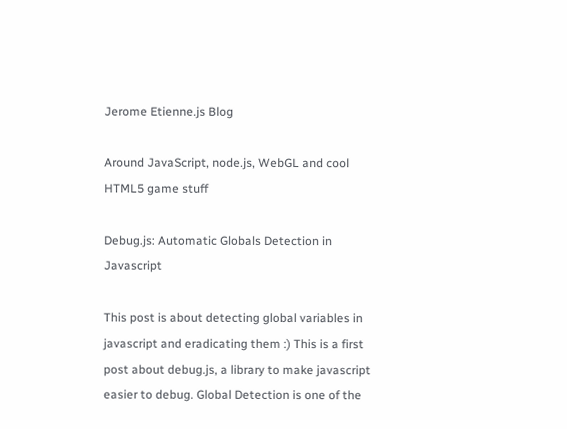Jerome Etienne.js Blog

Around JavaScript, node.js, WebGL and cool HTML5 game stuff

Debug.js: Automatic Globals Detection in Javascript

This post is about detecting global variables in javascript and eradicating them :) This is a first post about debug.js, a library to make javascript easier to debug. Global Detection is one of the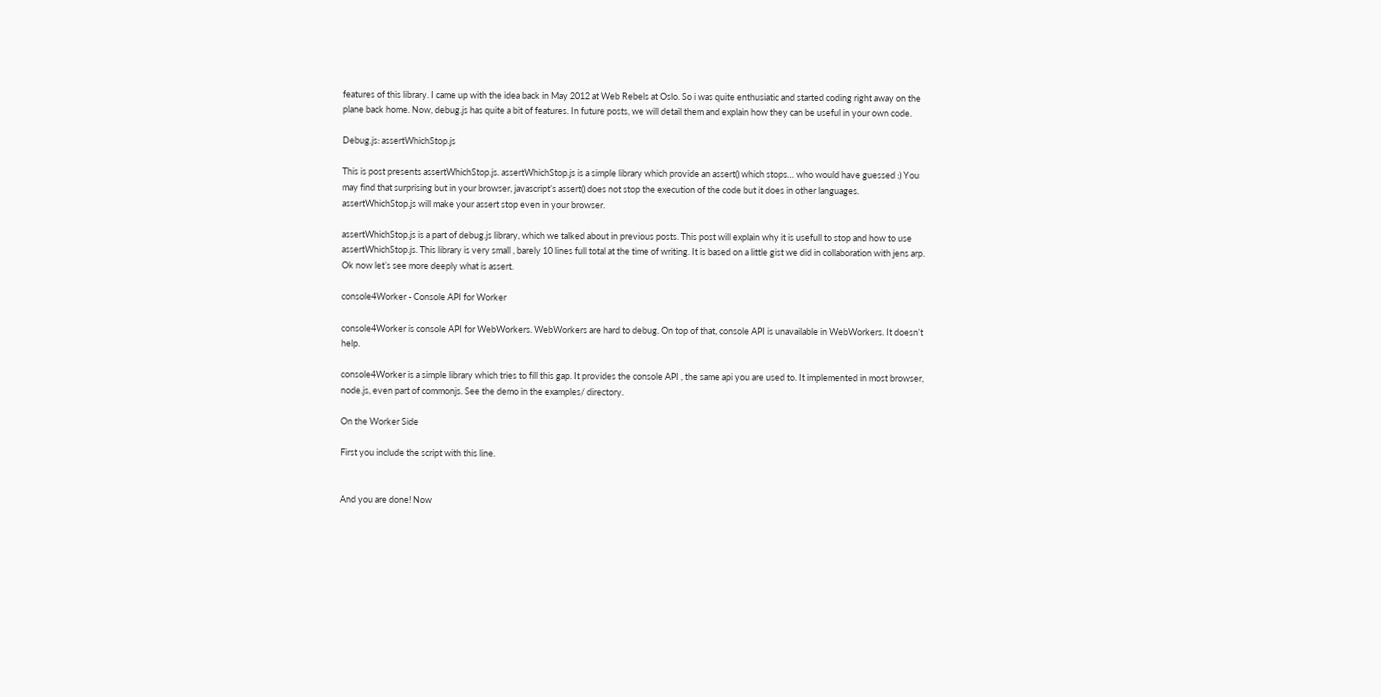features of this library. I came up with the idea back in May 2012 at Web Rebels at Oslo. So i was quite enthusiatic and started coding right away on the plane back home. Now, debug.js has quite a bit of features. In future posts, we will detail them and explain how they can be useful in your own code.

Debug.js: assertWhichStop.js

This is post presents assertWhichStop.js. assertWhichStop.js is a simple library which provide an assert() which stops… who would have guessed :) You may find that surprising but in your browser, javascript’s assert() does not stop the execution of the code but it does in other languages. assertWhichStop.js will make your assert stop even in your browser.

assertWhichStop.js is a part of debug.js library, which we talked about in previous posts. This post will explain why it is usefull to stop and how to use assertWhichStop.js. This library is very small , barely 10 lines full total at the time of writing. It is based on a little gist we did in collaboration with jens arp. Ok now let’s see more deeply what is assert.

console4Worker - Console API for Worker

console4Worker is console API for WebWorkers. WebWorkers are hard to debug. On top of that, console API is unavailable in WebWorkers. It doesn’t help.

console4Worker is a simple library which tries to fill this gap. It provides the console API , the same api you are used to. It implemented in most browser, node.js, even part of commonjs. See the demo in the examples/ directory.

On the Worker Side

First you include the script with this line.


And you are done! Now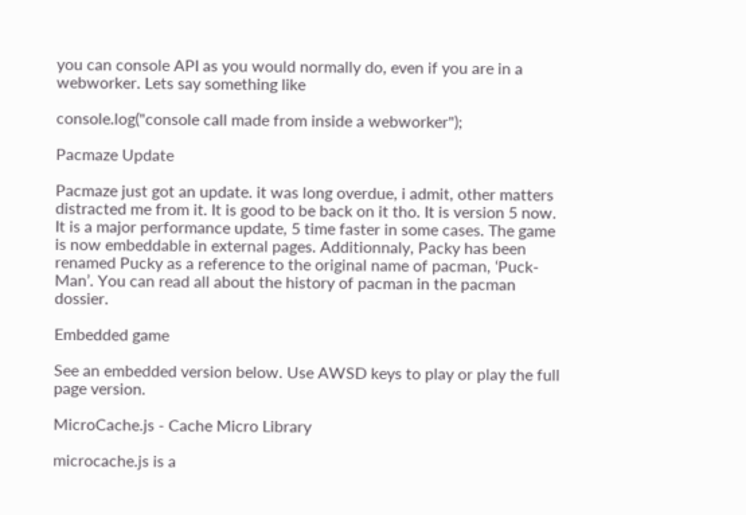you can console API as you would normally do, even if you are in a webworker. Lets say something like

console.log("console call made from inside a webworker");

Pacmaze Update

Pacmaze just got an update. it was long overdue, i admit, other matters distracted me from it. It is good to be back on it tho. It is version 5 now. It is a major performance update, 5 time faster in some cases. The game is now embeddable in external pages. Additionnaly, Packy has been renamed Pucky as a reference to the original name of pacman, ‘Puck-Man’. You can read all about the history of pacman in the pacman dossier.

Embedded game

See an embedded version below. Use AWSD keys to play or play the full page version.

MicroCache.js - Cache Micro Library

microcache.js is a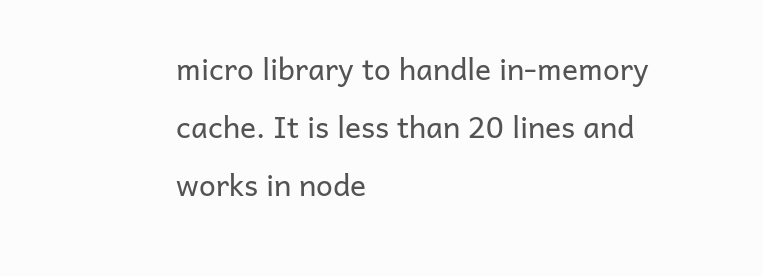micro library to handle in-memory cache. It is less than 20 lines and works in node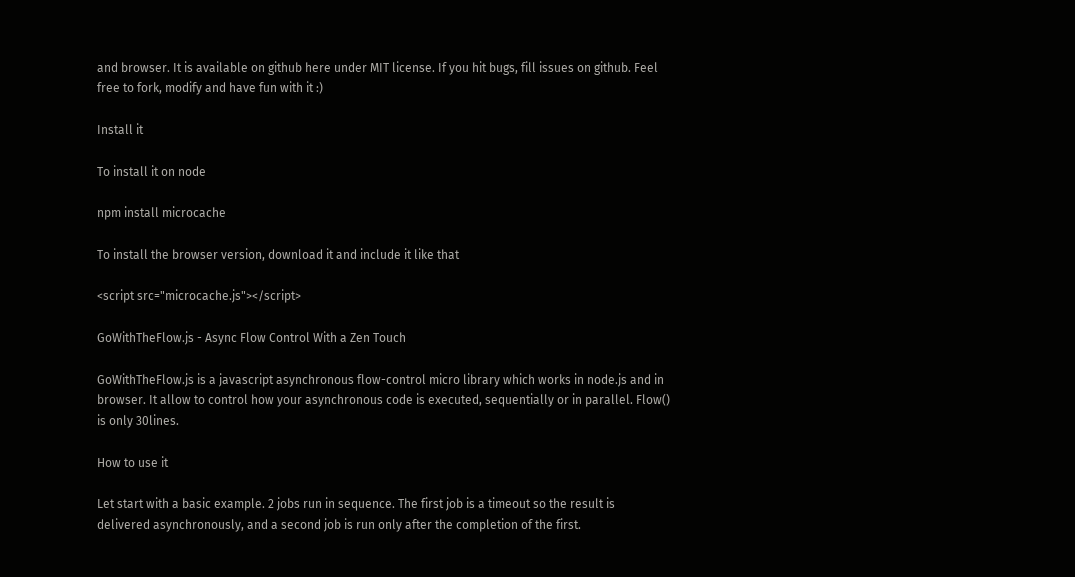and browser. It is available on github here under MIT license. If you hit bugs, fill issues on github. Feel free to fork, modify and have fun with it :)

Install it

To install it on node

npm install microcache

To install the browser version, download it and include it like that

<script src="microcache.js"></script>

GoWithTheFlow.js - Async Flow Control With a Zen Touch

GoWithTheFlow.js is a javascript asynchronous flow-control micro library which works in node.js and in browser. It allow to control how your asynchronous code is executed, sequentially or in parallel. Flow() is only 30lines.

How to use it

Let start with a basic example. 2 jobs run in sequence. The first job is a timeout so the result is delivered asynchronously, and a second job is run only after the completion of the first.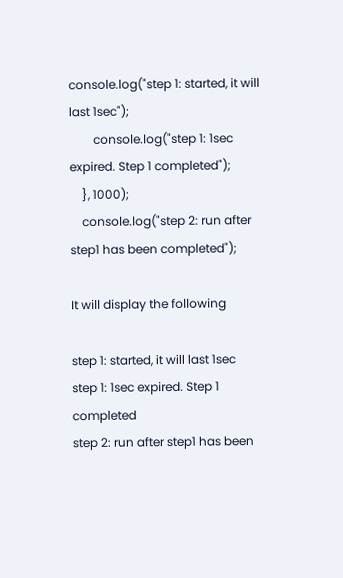console.log("step 1: started, it will last 1sec");
        console.log("step 1: 1sec expired. Step 1 completed");
    }, 1000);
    console.log("step 2: run after step1 has been completed");

It will display the following

step 1: started, it will last 1sec
step 1: 1sec expired. Step 1 completed
step 2: run after step1 has been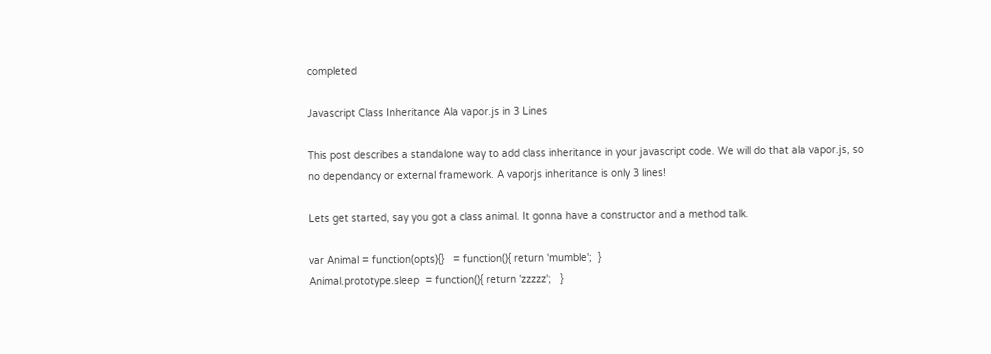completed

Javascript Class Inheritance Ala vapor.js in 3 Lines

This post describes a standalone way to add class inheritance in your javascript code. We will do that ala vapor.js, so no dependancy or external framework. A vaporjs inheritance is only 3 lines!

Lets get started, say you got a class animal. It gonna have a constructor and a method talk.

var Animal = function(opts){}   = function(){ return 'mumble';  }
Animal.prototype.sleep  = function(){ return 'zzzzz';   }